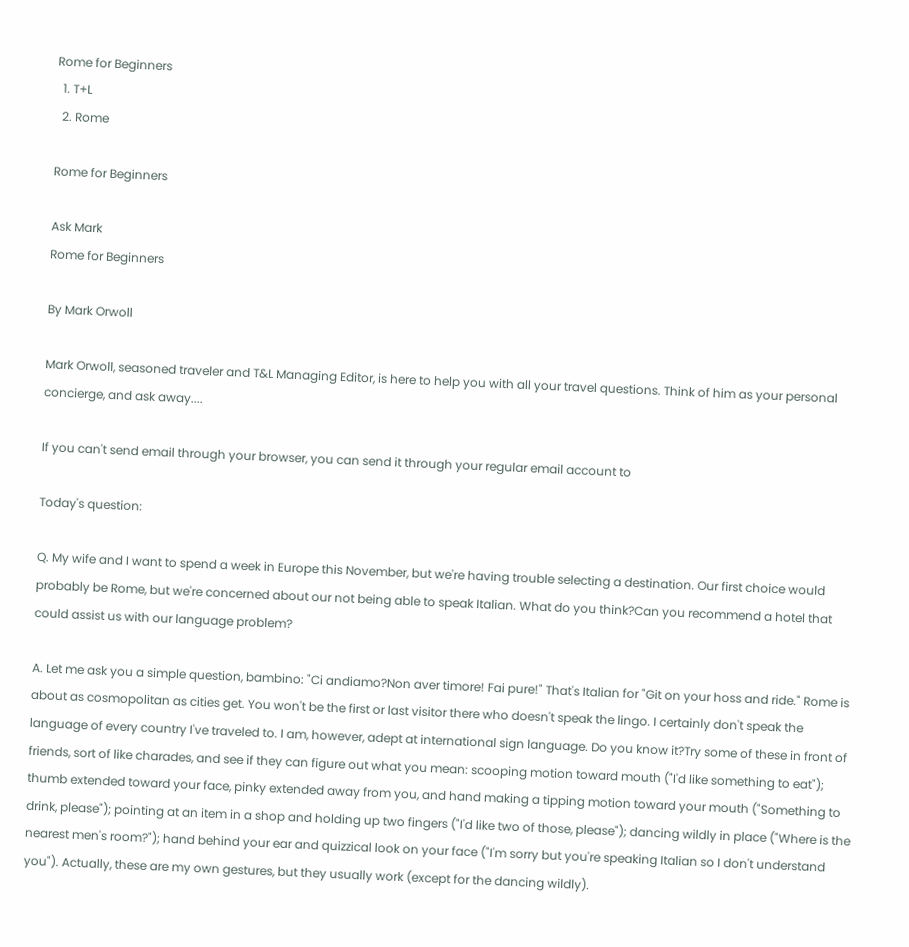Rome for Beginners
  1. T+L
  2. Rome

Rome for Beginners

Ask Mark
Rome for Beginners

By Mark Orwoll

Mark Orwoll, seasoned traveler and T&L Managing Editor, is here to help you with all your travel questions. Think of him as your personal concierge, and ask away....

If you can't send email through your browser, you can send it through your regular email account to

Today's question:

Q. My wife and I want to spend a week in Europe this November, but we're having trouble selecting a destination. Our first choice would probably be Rome, but we're concerned about our not being able to speak Italian. What do you think?Can you recommend a hotel that could assist us with our language problem?

A. Let me ask you a simple question, bambino: "Ci andiamo?Non aver timore! Fai pure!" That's Italian for "Git on your hoss and ride." Rome is about as cosmopolitan as cities get. You won't be the first or last visitor there who doesn't speak the lingo. I certainly don't speak the language of every country I've traveled to. I am, however, adept at international sign language. Do you know it?Try some of these in front of friends, sort of like charades, and see if they can figure out what you mean: scooping motion toward mouth ("I'd like something to eat"); thumb extended toward your face, pinky extended away from you, and hand making a tipping motion toward your mouth ("Something to drink, please"); pointing at an item in a shop and holding up two fingers ("I'd like two of those, please"); dancing wildly in place ("Where is the nearest men's room?"); hand behind your ear and quizzical look on your face ("I'm sorry but you're speaking Italian so I don't understand you"). Actually, these are my own gestures, but they usually work (except for the dancing wildly).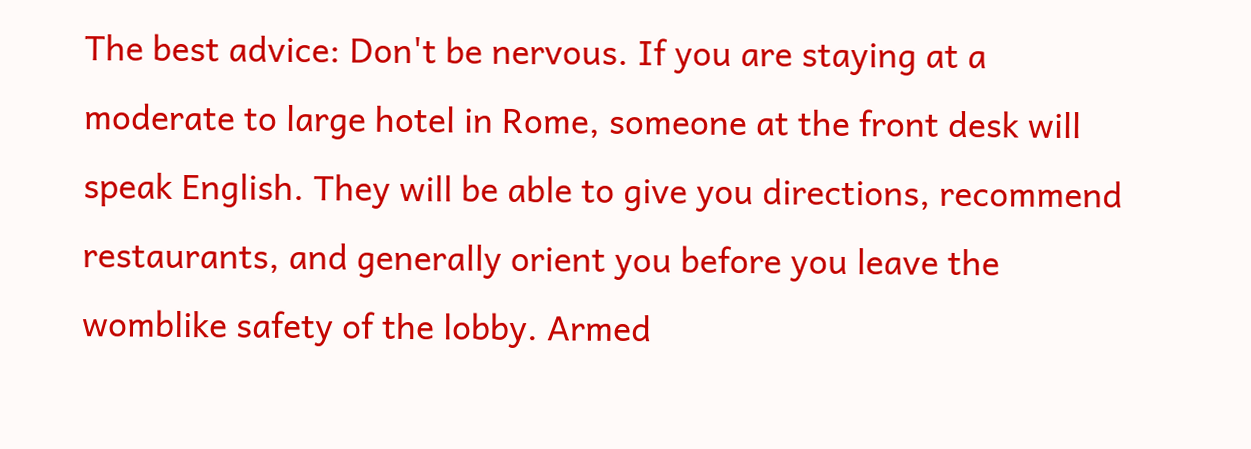The best advice: Don't be nervous. If you are staying at a moderate to large hotel in Rome, someone at the front desk will speak English. They will be able to give you directions, recommend restaurants, and generally orient you before you leave the womblike safety of the lobby. Armed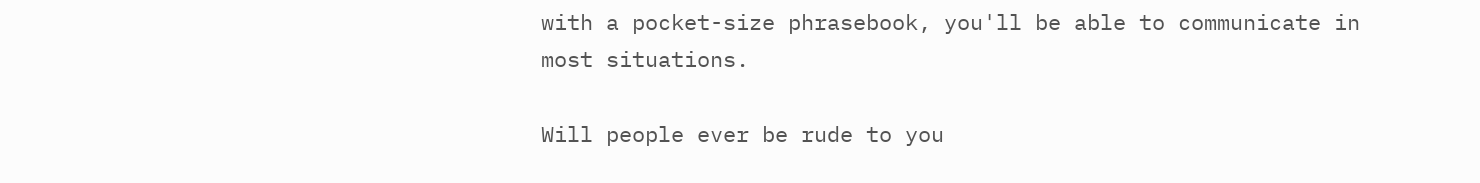with a pocket-size phrasebook, you'll be able to communicate in most situations.

Will people ever be rude to you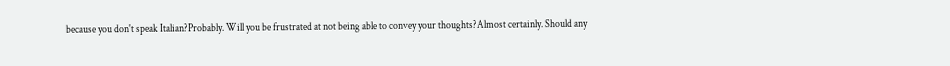because you don't speak Italian?Probably. Will you be frustrated at not being able to convey your thoughts?Almost certainly. Should any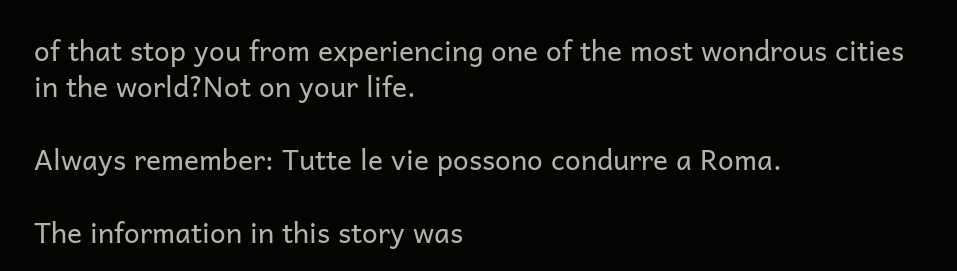of that stop you from experiencing one of the most wondrous cities in the world?Not on your life.

Always remember: Tutte le vie possono condurre a Roma.

The information in this story was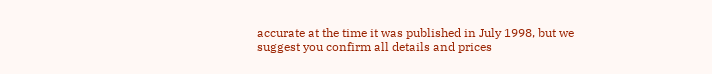accurate at the time it was published in July 1998, but we suggest you confirm all details and prices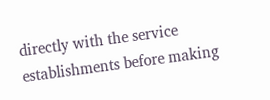directly with the service establishments before making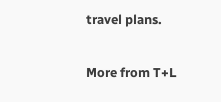travel plans.

More from T+L